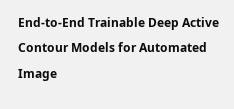End-to-End Trainable Deep Active Contour Models for Automated Image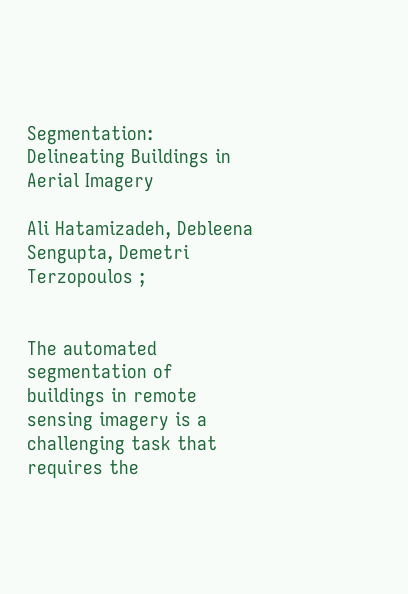Segmentation: Delineating Buildings in Aerial Imagery

Ali Hatamizadeh, Debleena Sengupta, Demetri Terzopoulos ;


The automated segmentation of buildings in remote sensing imagery is a challenging task that requires the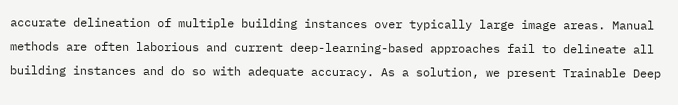accurate delineation of multiple building instances over typically large image areas. Manual methods are often laborious and current deep-learning-based approaches fail to delineate all building instances and do so with adequate accuracy. As a solution, we present Trainable Deep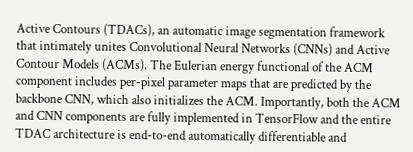Active Contours (TDACs), an automatic image segmentation framework that intimately unites Convolutional Neural Networks (CNNs) and Active Contour Models (ACMs). The Eulerian energy functional of the ACM component includes per-pixel parameter maps that are predicted by the backbone CNN, which also initializes the ACM. Importantly, both the ACM and CNN components are fully implemented in TensorFlow and the entire TDAC architecture is end-to-end automatically differentiable and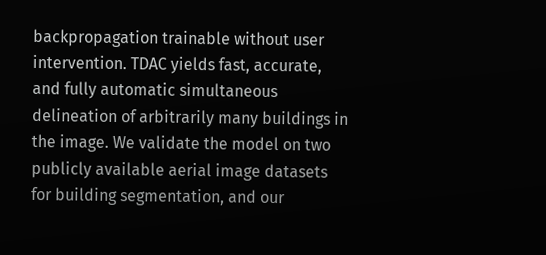backpropagation trainable without user intervention. TDAC yields fast, accurate, and fully automatic simultaneous delineation of arbitrarily many buildings in the image. We validate the model on two publicly available aerial image datasets for building segmentation, and our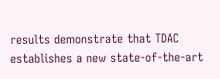results demonstrate that TDAC establishes a new state-of-the-art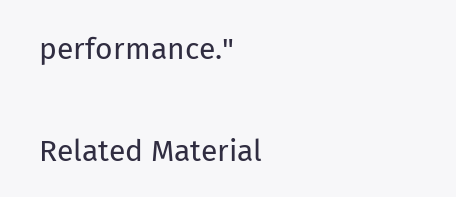performance."

Related Material